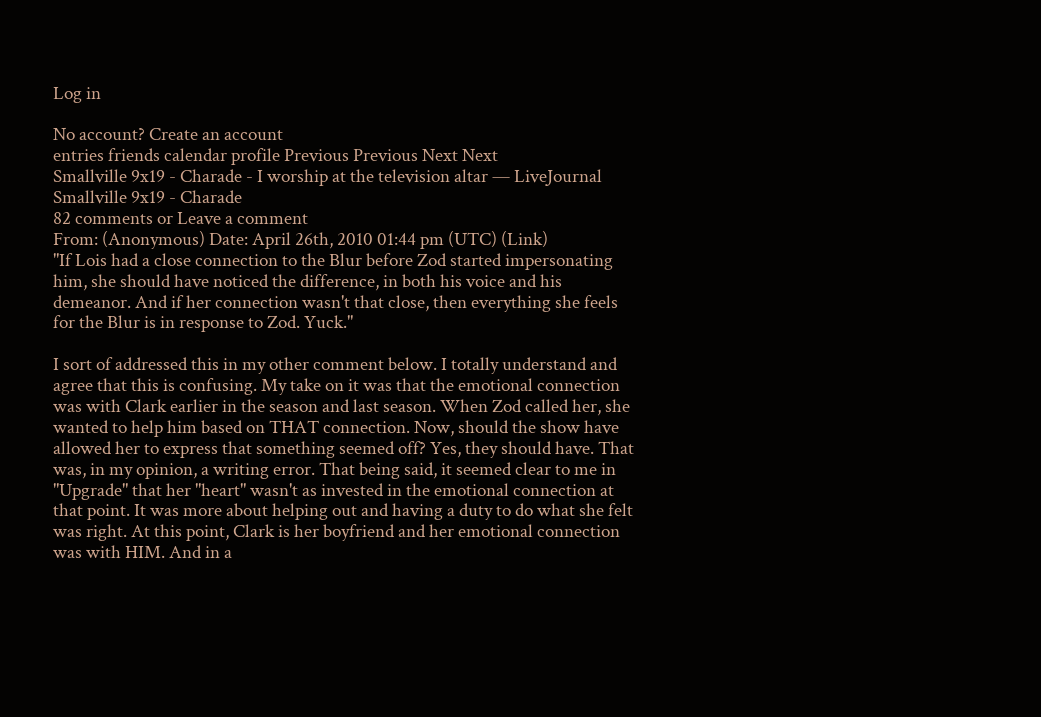Log in

No account? Create an account
entries friends calendar profile Previous Previous Next Next
Smallville 9x19 - Charade - I worship at the television altar — LiveJournal
Smallville 9x19 - Charade
82 comments or Leave a comment
From: (Anonymous) Date: April 26th, 2010 01:44 pm (UTC) (Link)
"If Lois had a close connection to the Blur before Zod started impersonating him, she should have noticed the difference, in both his voice and his demeanor. And if her connection wasn't that close, then everything she feels for the Blur is in response to Zod. Yuck."

I sort of addressed this in my other comment below. I totally understand and agree that this is confusing. My take on it was that the emotional connection was with Clark earlier in the season and last season. When Zod called her, she wanted to help him based on THAT connection. Now, should the show have allowed her to express that something seemed off? Yes, they should have. That was, in my opinion, a writing error. That being said, it seemed clear to me in "Upgrade" that her "heart" wasn't as invested in the emotional connection at that point. It was more about helping out and having a duty to do what she felt was right. At this point, Clark is her boyfriend and her emotional connection was with HIM. And in a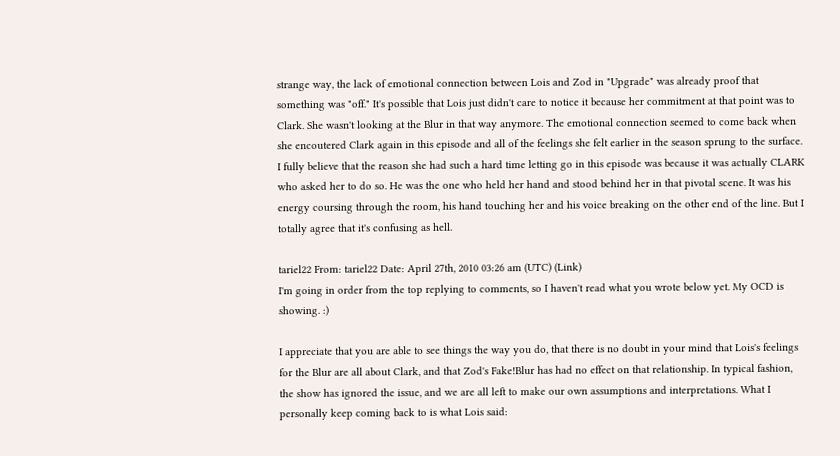strange way, the lack of emotional connection between Lois and Zod in "Upgrade" was already proof that something was "off." It's possible that Lois just didn't care to notice it because her commitment at that point was to Clark. She wasn't looking at the Blur in that way anymore. The emotional connection seemed to come back when she encoutered Clark again in this episode and all of the feelings she felt earlier in the season sprung to the surface. I fully believe that the reason she had such a hard time letting go in this episode was because it was actually CLARK who asked her to do so. He was the one who held her hand and stood behind her in that pivotal scene. It was his energy coursing through the room, his hand touching her and his voice breaking on the other end of the line. But I totally agree that it's confusing as hell.

tariel22 From: tariel22 Date: April 27th, 2010 03:26 am (UTC) (Link)
I'm going in order from the top replying to comments, so I haven't read what you wrote below yet. My OCD is showing. :)

I appreciate that you are able to see things the way you do, that there is no doubt in your mind that Lois's feelings for the Blur are all about Clark, and that Zod's Fake!Blur has had no effect on that relationship. In typical fashion, the show has ignored the issue, and we are all left to make our own assumptions and interpretations. What I personally keep coming back to is what Lois said: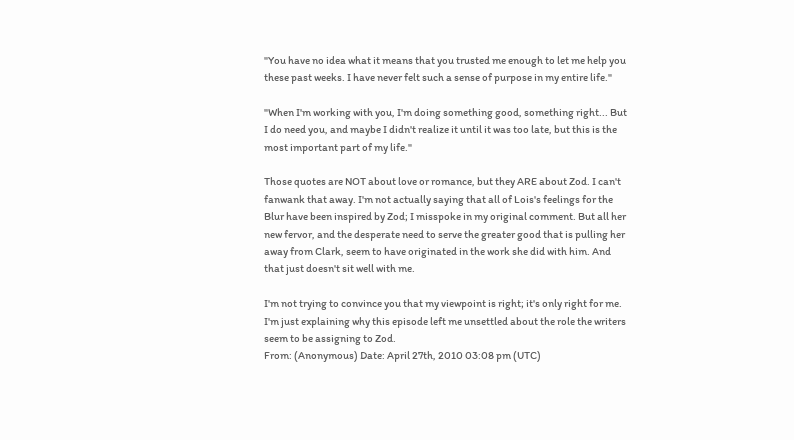"You have no idea what it means that you trusted me enough to let me help you these past weeks. I have never felt such a sense of purpose in my entire life."

"When I'm working with you, I'm doing something good, something right... But I do need you, and maybe I didn't realize it until it was too late, but this is the most important part of my life."

Those quotes are NOT about love or romance, but they ARE about Zod. I can't fanwank that away. I'm not actually saying that all of Lois's feelings for the Blur have been inspired by Zod; I misspoke in my original comment. But all her new fervor, and the desperate need to serve the greater good that is pulling her away from Clark, seem to have originated in the work she did with him. And that just doesn't sit well with me.

I'm not trying to convince you that my viewpoint is right; it's only right for me. I'm just explaining why this episode left me unsettled about the role the writers seem to be assigning to Zod.
From: (Anonymous) Date: April 27th, 2010 03:08 pm (UTC)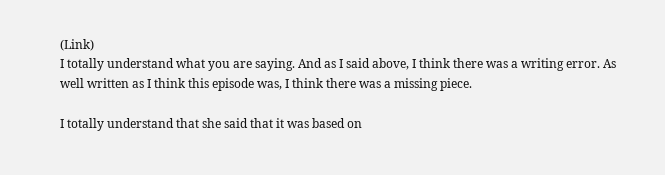(Link)
I totally understand what you are saying. And as I said above, I think there was a writing error. As well written as I think this episode was, I think there was a missing piece.

I totally understand that she said that it was based on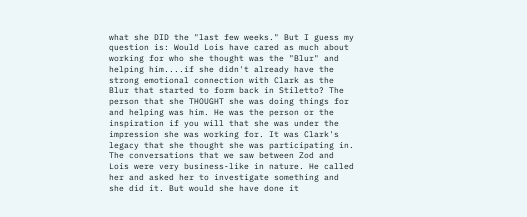what she DID the "last few weeks." But I guess my question is: Would Lois have cared as much about working for who she thought was the "Blur" and helping him....if she didn't already have the strong emotional connection with Clark as the Blur that started to form back in Stiletto? The person that she THOUGHT she was doing things for and helping was him. He was the person or the inspiration if you will that she was under the impression she was working for. It was Clark's legacy that she thought she was participating in. The conversations that we saw between Zod and Lois were very business-like in nature. He called her and asked her to investigate something and she did it. But would she have done it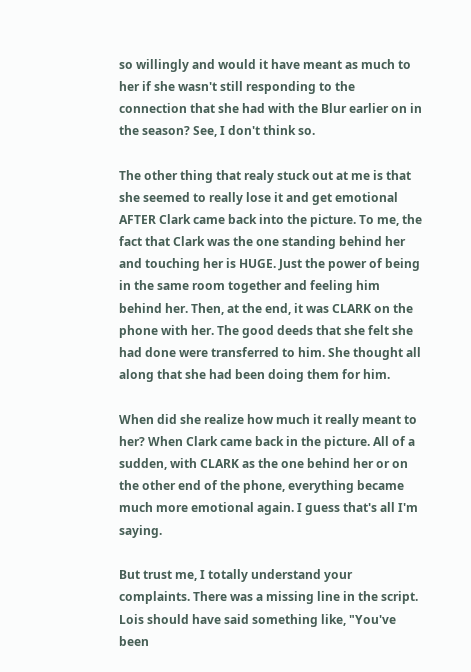so willingly and would it have meant as much to her if she wasn't still responding to the connection that she had with the Blur earlier on in the season? See, I don't think so.

The other thing that realy stuck out at me is that she seemed to really lose it and get emotional AFTER Clark came back into the picture. To me, the fact that Clark was the one standing behind her and touching her is HUGE. Just the power of being in the same room together and feeling him behind her. Then, at the end, it was CLARK on the phone with her. The good deeds that she felt she had done were transferred to him. She thought all along that she had been doing them for him.

When did she realize how much it really meant to her? When Clark came back in the picture. All of a sudden, with CLARK as the one behind her or on the other end of the phone, everything became much more emotional again. I guess that's all I'm saying.

But trust me, I totally understand your complaints. There was a missing line in the script. Lois should have said something like, "You've been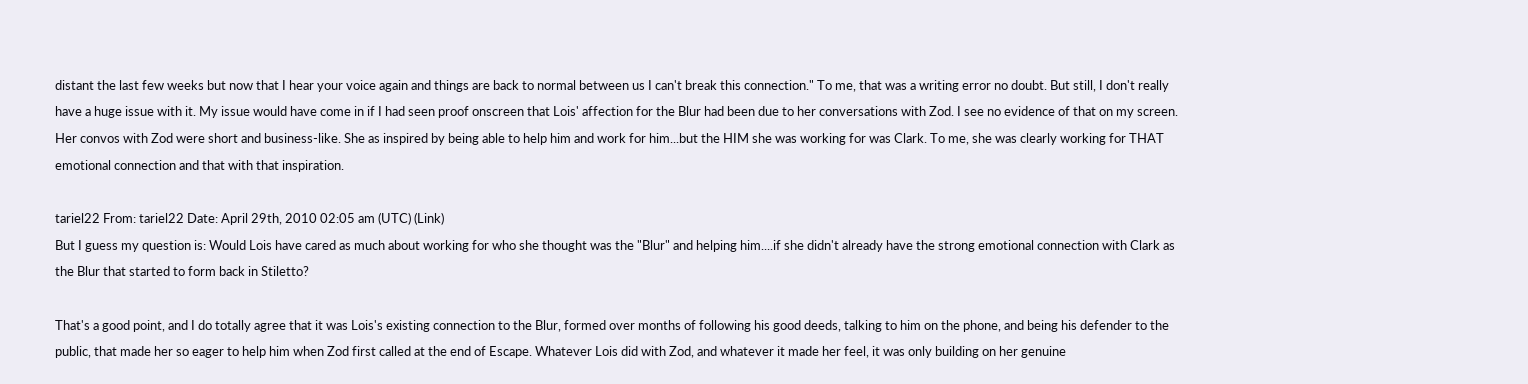distant the last few weeks but now that I hear your voice again and things are back to normal between us I can't break this connection." To me, that was a writing error no doubt. But still, I don't really have a huge issue with it. My issue would have come in if I had seen proof onscreen that Lois' affection for the Blur had been due to her conversations with Zod. I see no evidence of that on my screen. Her convos with Zod were short and business-like. She as inspired by being able to help him and work for him...but the HIM she was working for was Clark. To me, she was clearly working for THAT emotional connection and that with that inspiration.

tariel22 From: tariel22 Date: April 29th, 2010 02:05 am (UTC) (Link)
But I guess my question is: Would Lois have cared as much about working for who she thought was the "Blur" and helping him....if she didn't already have the strong emotional connection with Clark as the Blur that started to form back in Stiletto?

That's a good point, and I do totally agree that it was Lois's existing connection to the Blur, formed over months of following his good deeds, talking to him on the phone, and being his defender to the public, that made her so eager to help him when Zod first called at the end of Escape. Whatever Lois did with Zod, and whatever it made her feel, it was only building on her genuine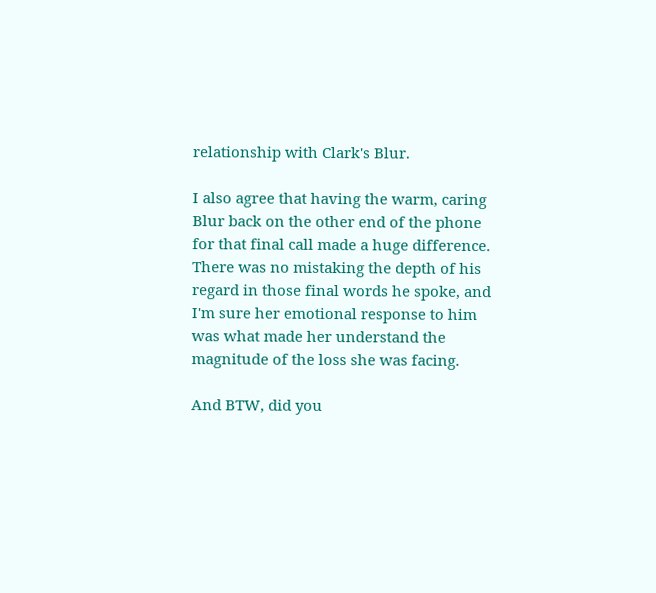relationship with Clark's Blur.

I also agree that having the warm, caring Blur back on the other end of the phone for that final call made a huge difference. There was no mistaking the depth of his regard in those final words he spoke, and I'm sure her emotional response to him was what made her understand the magnitude of the loss she was facing.

And BTW, did you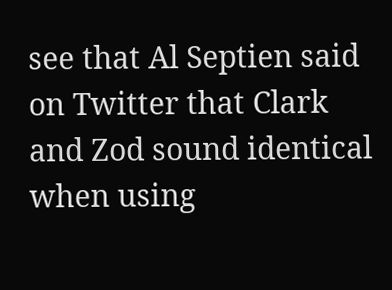see that Al Septien said on Twitter that Clark and Zod sound identical when using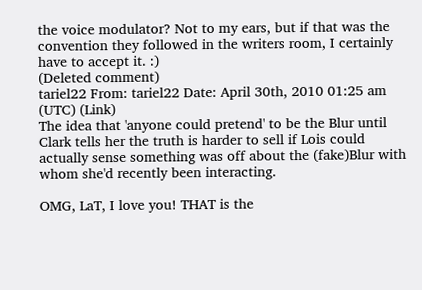the voice modulator? Not to my ears, but if that was the convention they followed in the writers room, I certainly have to accept it. :)
(Deleted comment)
tariel22 From: tariel22 Date: April 30th, 2010 01:25 am (UTC) (Link)
The idea that 'anyone could pretend' to be the Blur until Clark tells her the truth is harder to sell if Lois could actually sense something was off about the (fake)Blur with whom she'd recently been interacting.

OMG, LaT, I love you! THAT is the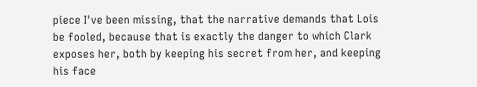piece I've been missing, that the narrative demands that Lois be fooled, because that is exactly the danger to which Clark exposes her, both by keeping his secret from her, and keeping his face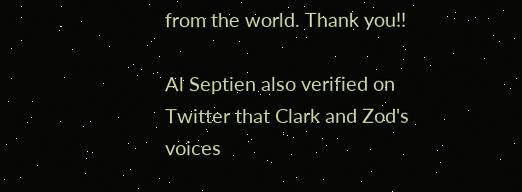from the world. Thank you!!

Al Septien also verified on Twitter that Clark and Zod's voices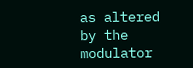as altered by the modulator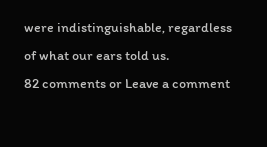were indistinguishable, regardless of what our ears told us.
82 comments or Leave a comment